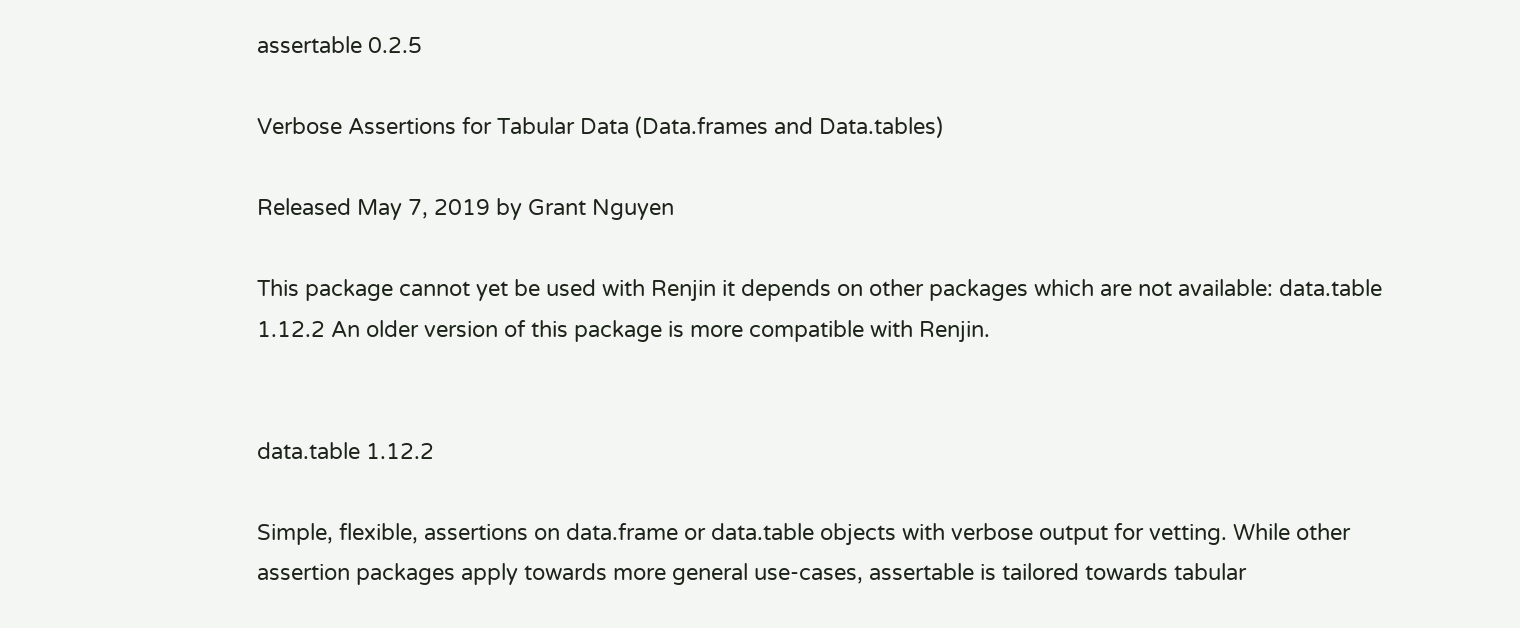assertable 0.2.5

Verbose Assertions for Tabular Data (Data.frames and Data.tables)

Released May 7, 2019 by Grant Nguyen

This package cannot yet be used with Renjin it depends on other packages which are not available: data.table 1.12.2 An older version of this package is more compatible with Renjin.


data.table 1.12.2

Simple, flexible, assertions on data.frame or data.table objects with verbose output for vetting. While other assertion packages apply towards more general use-cases, assertable is tailored towards tabular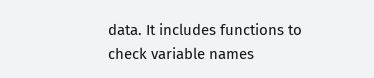data. It includes functions to check variable names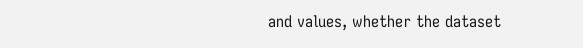and values, whether the dataset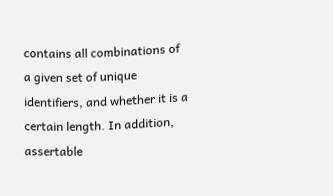contains all combinations of a given set of unique identifiers, and whether it is a certain length. In addition, assertable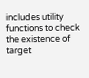includes utility functions to check the existence of target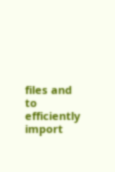files and to efficiently import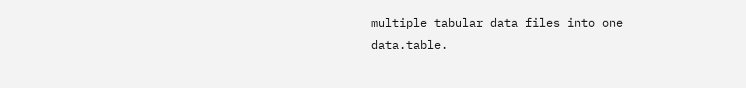multiple tabular data files into one data.table.